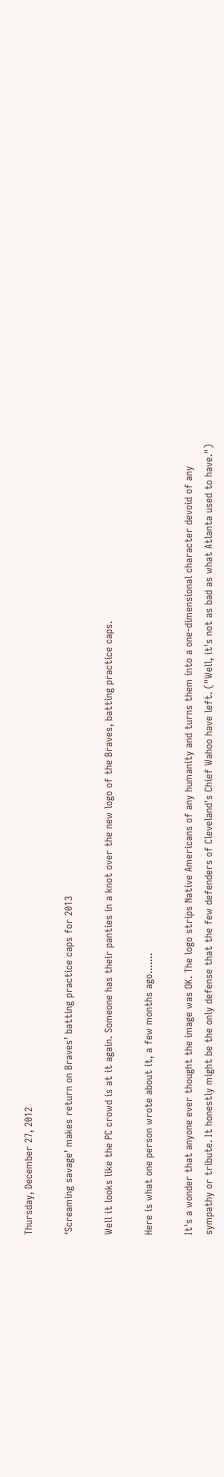Thursday, December 27, 2012

‘Screaming savage’ makes return on Braves’ batting practice caps for 2013

Well it looks like the PC crowd is at it again. Someone has their panties in a knot over the new logo of the Braves, batting practice caps.

Here is what one person wrote about it, a few months ago.......

It's a wonder that anyone ever thought the image was OK. The logo strips Native Americans of any humanity and turns them into a one-dimensional character devoid of any sympathy or tribute. It honestly might be the only defense that the few defenders of Cleveland's Chief Wahoo have left. ("Well, it's not as bad as what Atlanta used to have.")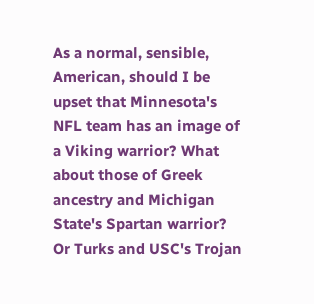As a normal, sensible, American, should I be upset that Minnesota's NFL team has an image of a Viking warrior? What about those of Greek ancestry and Michigan State's Spartan warrior? Or Turks and USC's Trojan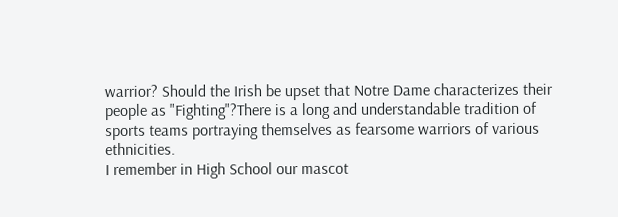warrior? Should the Irish be upset that Notre Dame characterizes their people as "Fighting"?There is a long and understandable tradition of sports teams portraying themselves as fearsome warriors of various ethnicities.
I remember in High School our mascot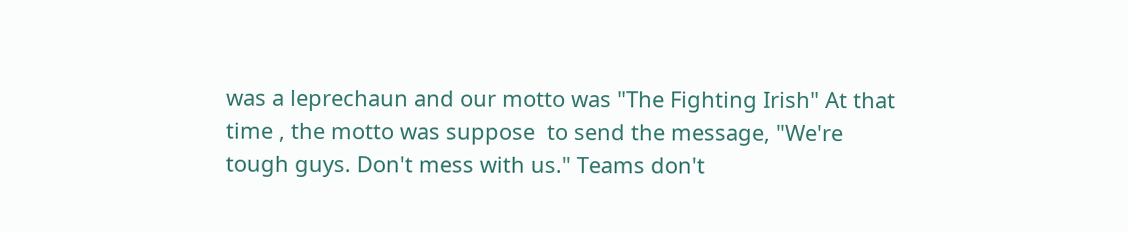was a leprechaun and our motto was "The Fighting Irish" At that time , the motto was suppose  to send the message, "We're tough guys. Don't mess with us." Teams don't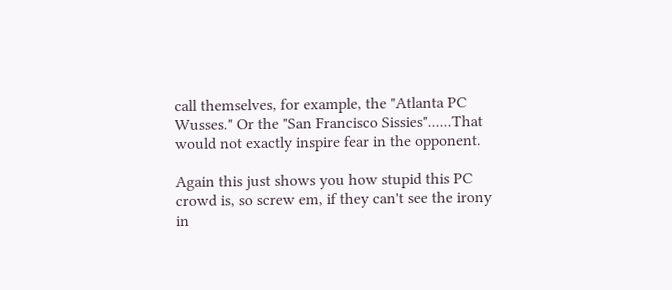call themselves, for example, the "Atlanta PC Wusses." Or the "San Francisco Sissies"......That would not exactly inspire fear in the opponent.

Again this just shows you how stupid this PC crowd is, so screw em, if they can't see the irony in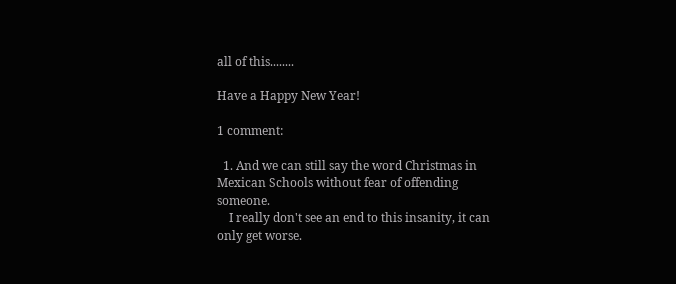all of this........

Have a Happy New Year!

1 comment:

  1. And we can still say the word Christmas in Mexican Schools without fear of offending someone.
    I really don't see an end to this insanity, it can only get worse.